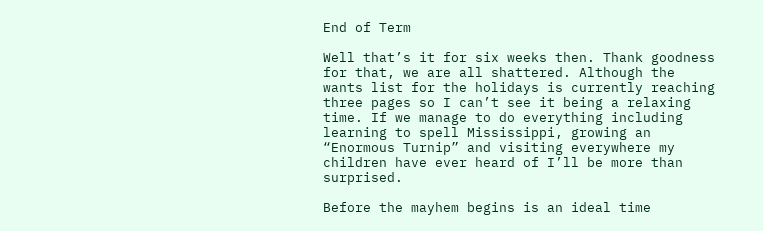End of Term

Well that’s it for six weeks then. Thank goodness for that, we are all shattered. Although the wants list for the holidays is currently reaching three pages so I can’t see it being a relaxing time. If we manage to do everything including learning to spell Mississippi, growing an “Enormous Turnip” and visiting everywhere my children have ever heard of I’ll be more than surprised.

Before the mayhem begins is an ideal time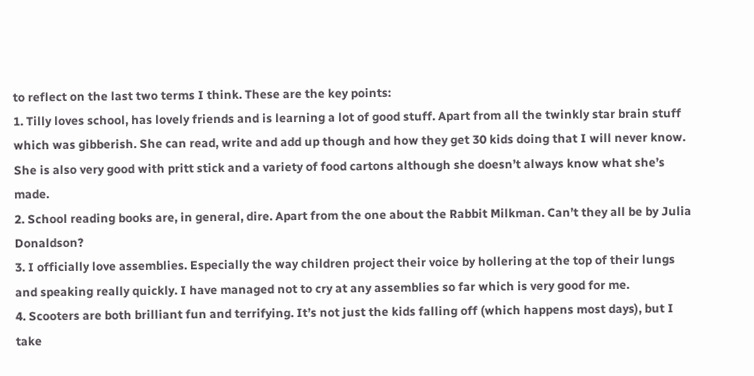to reflect on the last two terms I think. These are the key points:
1. Tilly loves school, has lovely friends and is learning a lot of good stuff. Apart from all the twinkly star brain stuff which was gibberish. She can read, write and add up though and how they get 30 kids doing that I will never know. She is also very good with pritt stick and a variety of food cartons although she doesn’t always know what she’s made.
2. School reading books are, in general, dire. Apart from the one about the Rabbit Milkman. Can’t they all be by Julia Donaldson?
3. I officially love assemblies. Especially the way children project their voice by hollering at the top of their lungs and speaking really quickly. I have managed not to cry at any assemblies so far which is very good for me.
4. Scooters are both brilliant fun and terrifying. It’s not just the kids falling off (which happens most days), but I take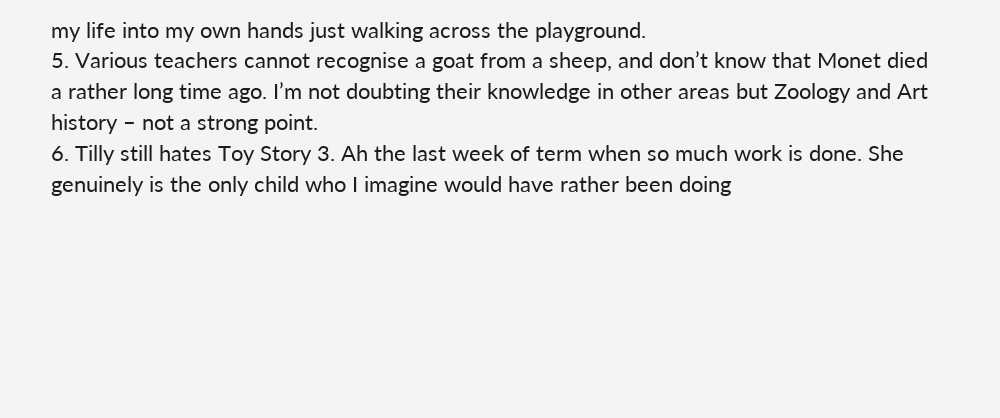my life into my own hands just walking across the playground.
5. Various teachers cannot recognise a goat from a sheep, and don’t know that Monet died a rather long time ago. I’m not doubting their knowledge in other areas but Zoology and Art history – not a strong point.
6. Tilly still hates Toy Story 3. Ah the last week of term when so much work is done. She genuinely is the only child who I imagine would have rather been doing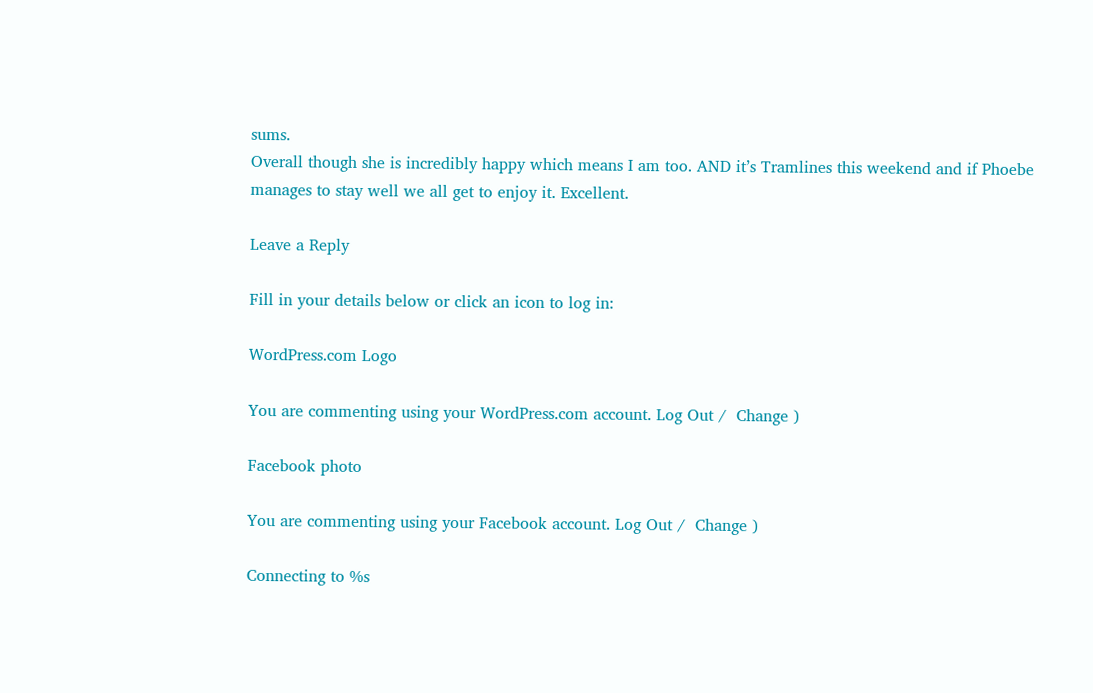sums.
Overall though she is incredibly happy which means I am too. AND it’s Tramlines this weekend and if Phoebe manages to stay well we all get to enjoy it. Excellent.

Leave a Reply

Fill in your details below or click an icon to log in:

WordPress.com Logo

You are commenting using your WordPress.com account. Log Out /  Change )

Facebook photo

You are commenting using your Facebook account. Log Out /  Change )

Connecting to %s